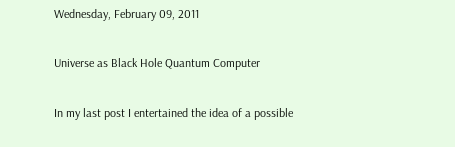Wednesday, February 09, 2011

Universe as Black Hole Quantum Computer

In my last post I entertained the idea of a possible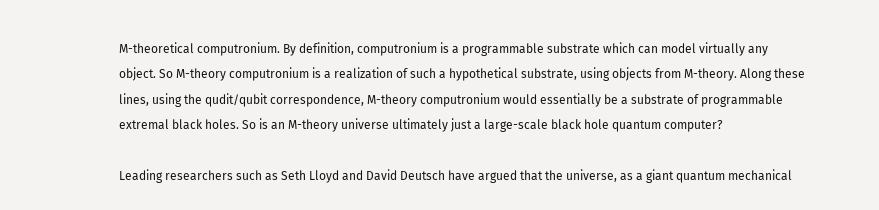M-theoretical computronium. By definition, computronium is a programmable substrate which can model virtually any object. So M-theory computronium is a realization of such a hypothetical substrate, using objects from M-theory. Along these lines, using the qudit/qubit correspondence, M-theory computronium would essentially be a substrate of programmable extremal black holes. So is an M-theory universe ultimately just a large-scale black hole quantum computer?

Leading researchers such as Seth Lloyd and David Deutsch have argued that the universe, as a giant quantum mechanical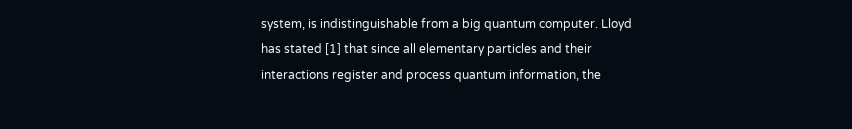system, is indistinguishable from a big quantum computer. Lloyd has stated [1] that since all elementary particles and their interactions register and process quantum information, the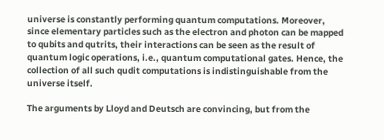universe is constantly performing quantum computations. Moreover, since elementary particles such as the electron and photon can be mapped to qubits and qutrits, their interactions can be seen as the result of quantum logic operations, i.e., quantum computational gates. Hence, the collection of all such qudit computations is indistinguishable from the universe itself.

The arguments by Lloyd and Deutsch are convincing, but from the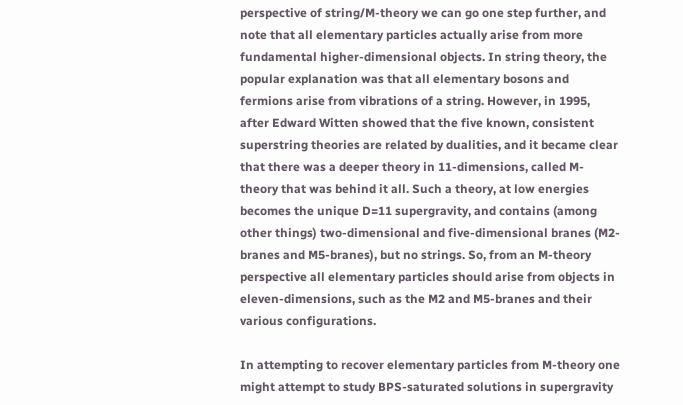perspective of string/M-theory we can go one step further, and note that all elementary particles actually arise from more fundamental higher-dimensional objects. In string theory, the popular explanation was that all elementary bosons and fermions arise from vibrations of a string. However, in 1995, after Edward Witten showed that the five known, consistent superstring theories are related by dualities, and it became clear that there was a deeper theory in 11-dimensions, called M-theory that was behind it all. Such a theory, at low energies becomes the unique D=11 supergravity, and contains (among other things) two-dimensional and five-dimensional branes (M2-branes and M5-branes), but no strings. So, from an M-theory perspective all elementary particles should arise from objects in eleven-dimensions, such as the M2 and M5-branes and their various configurations.

In attempting to recover elementary particles from M-theory one might attempt to study BPS-saturated solutions in supergravity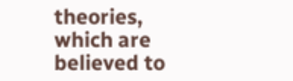theories, which are believed to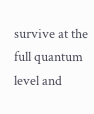survive at the full quantum level and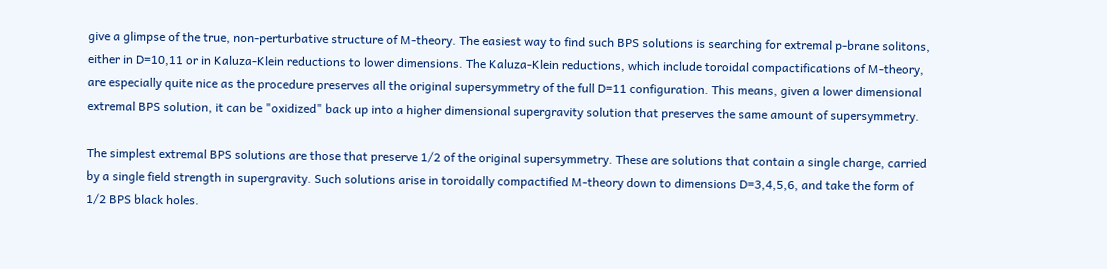give a glimpse of the true, non-perturbative structure of M-theory. The easiest way to find such BPS solutions is searching for extremal p-brane solitons, either in D=10,11 or in Kaluza-Klein reductions to lower dimensions. The Kaluza-Klein reductions, which include toroidal compactifications of M-theory, are especially quite nice as the procedure preserves all the original supersymmetry of the full D=11 configuration. This means, given a lower dimensional extremal BPS solution, it can be "oxidized" back up into a higher dimensional supergravity solution that preserves the same amount of supersymmetry.

The simplest extremal BPS solutions are those that preserve 1/2 of the original supersymmetry. These are solutions that contain a single charge, carried by a single field strength in supergravity. Such solutions arise in toroidally compactified M-theory down to dimensions D=3,4,5,6, and take the form of 1/2 BPS black holes.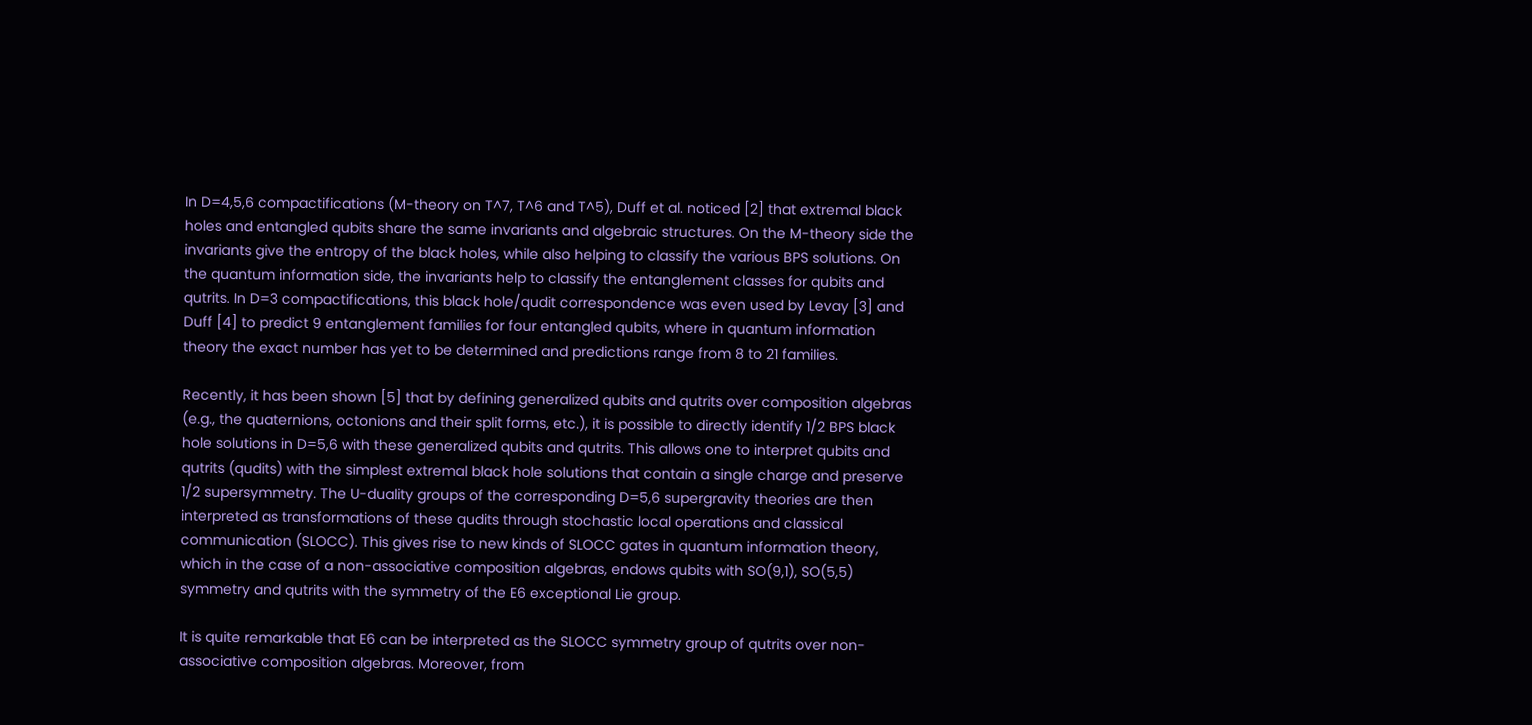In D=4,5,6 compactifications (M-theory on T^7, T^6 and T^5), Duff et al. noticed [2] that extremal black holes and entangled qubits share the same invariants and algebraic structures. On the M-theory side the invariants give the entropy of the black holes, while also helping to classify the various BPS solutions. On the quantum information side, the invariants help to classify the entanglement classes for qubits and qutrits. In D=3 compactifications, this black hole/qudit correspondence was even used by Levay [3] and Duff [4] to predict 9 entanglement families for four entangled qubits, where in quantum information theory the exact number has yet to be determined and predictions range from 8 to 21 families.

Recently, it has been shown [5] that by defining generalized qubits and qutrits over composition algebras (e.g., the quaternions, octonions and their split forms, etc.), it is possible to directly identify 1/2 BPS black hole solutions in D=5,6 with these generalized qubits and qutrits. This allows one to interpret qubits and qutrits (qudits) with the simplest extremal black hole solutions that contain a single charge and preserve 1/2 supersymmetry. The U-duality groups of the corresponding D=5,6 supergravity theories are then interpreted as transformations of these qudits through stochastic local operations and classical communication (SLOCC). This gives rise to new kinds of SLOCC gates in quantum information theory, which in the case of a non-associative composition algebras, endows qubits with SO(9,1), SO(5,5) symmetry and qutrits with the symmetry of the E6 exceptional Lie group.

It is quite remarkable that E6 can be interpreted as the SLOCC symmetry group of qutrits over non-associative composition algebras. Moreover, from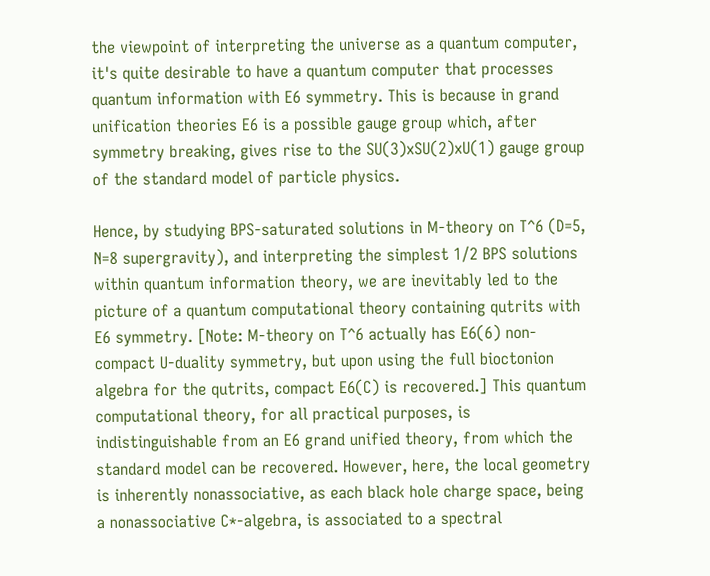the viewpoint of interpreting the universe as a quantum computer, it's quite desirable to have a quantum computer that processes quantum information with E6 symmetry. This is because in grand unification theories E6 is a possible gauge group which, after symmetry breaking, gives rise to the SU(3)xSU(2)xU(1) gauge group of the standard model of particle physics.

Hence, by studying BPS-saturated solutions in M-theory on T^6 (D=5, N=8 supergravity), and interpreting the simplest 1/2 BPS solutions within quantum information theory, we are inevitably led to the picture of a quantum computational theory containing qutrits with E6 symmetry. [Note: M-theory on T^6 actually has E6(6) non-compact U-duality symmetry, but upon using the full bioctonion algebra for the qutrits, compact E6(C) is recovered.] This quantum computational theory, for all practical purposes, is indistinguishable from an E6 grand unified theory, from which the standard model can be recovered. However, here, the local geometry is inherently nonassociative, as each black hole charge space, being a nonassociative C*-algebra, is associated to a spectral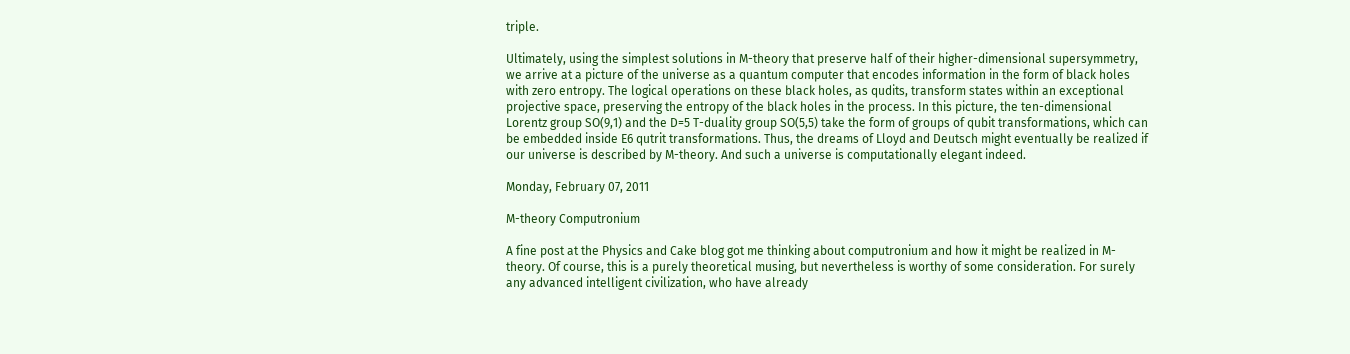triple.

Ultimately, using the simplest solutions in M-theory that preserve half of their higher-dimensional supersymmetry, we arrive at a picture of the universe as a quantum computer that encodes information in the form of black holes with zero entropy. The logical operations on these black holes, as qudits, transform states within an exceptional projective space, preserving the entropy of the black holes in the process. In this picture, the ten-dimensional Lorentz group SO(9,1) and the D=5 T-duality group SO(5,5) take the form of groups of qubit transformations, which can be embedded inside E6 qutrit transformations. Thus, the dreams of Lloyd and Deutsch might eventually be realized if our universe is described by M-theory. And such a universe is computationally elegant indeed.

Monday, February 07, 2011

M-theory Computronium

A fine post at the Physics and Cake blog got me thinking about computronium and how it might be realized in M-theory. Of course, this is a purely theoretical musing, but nevertheless is worthy of some consideration. For surely any advanced intelligent civilization, who have already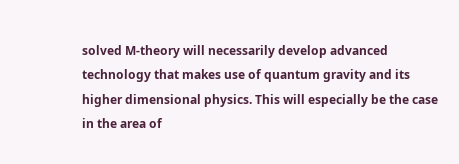solved M-theory will necessarily develop advanced technology that makes use of quantum gravity and its higher dimensional physics. This will especially be the case in the area of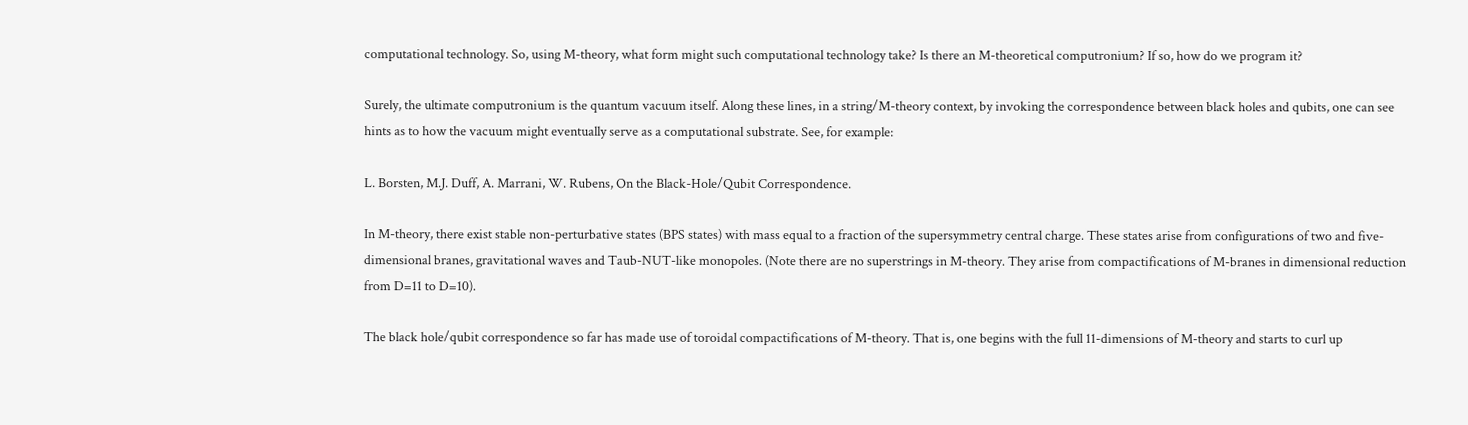computational technology. So, using M-theory, what form might such computational technology take? Is there an M-theoretical computronium? If so, how do we program it?

Surely, the ultimate computronium is the quantum vacuum itself. Along these lines, in a string/M-theory context, by invoking the correspondence between black holes and qubits, one can see hints as to how the vacuum might eventually serve as a computational substrate. See, for example:

L. Borsten, M.J. Duff, A. Marrani, W. Rubens, On the Black-Hole/Qubit Correspondence.

In M-theory, there exist stable non-perturbative states (BPS states) with mass equal to a fraction of the supersymmetry central charge. These states arise from configurations of two and five-dimensional branes, gravitational waves and Taub-NUT-like monopoles. (Note there are no superstrings in M-theory. They arise from compactifications of M-branes in dimensional reduction from D=11 to D=10).

The black hole/qubit correspondence so far has made use of toroidal compactifications of M-theory. That is, one begins with the full 11-dimensions of M-theory and starts to curl up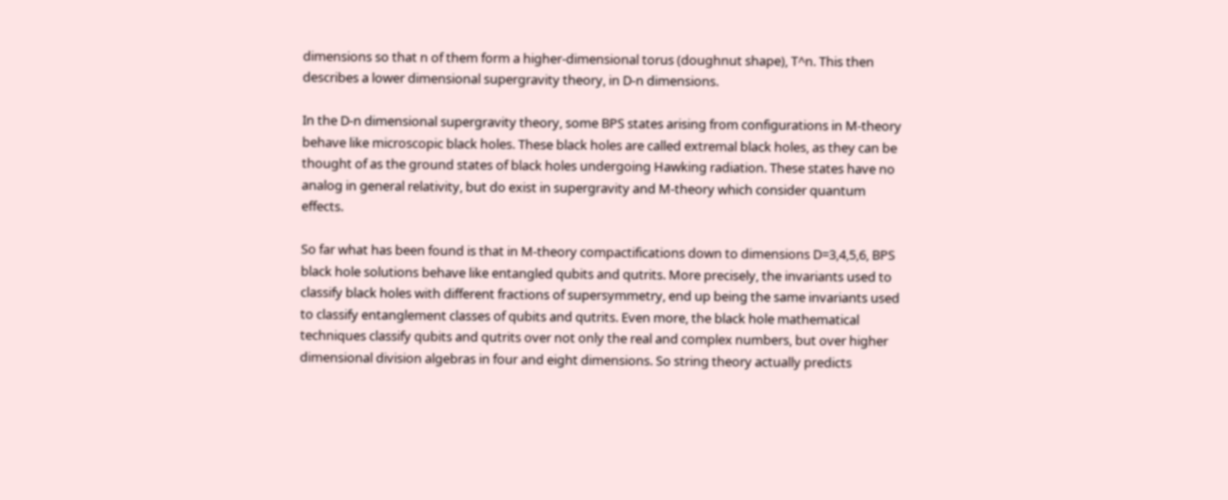dimensions so that n of them form a higher-dimensional torus (doughnut shape), T^n. This then describes a lower dimensional supergravity theory, in D-n dimensions.

In the D-n dimensional supergravity theory, some BPS states arising from configurations in M-theory behave like microscopic black holes. These black holes are called extremal black holes, as they can be thought of as the ground states of black holes undergoing Hawking radiation. These states have no analog in general relativity, but do exist in supergravity and M-theory which consider quantum effects.

So far what has been found is that in M-theory compactifications down to dimensions D=3,4,5,6, BPS black hole solutions behave like entangled qubits and qutrits. More precisely, the invariants used to classify black holes with different fractions of supersymmetry, end up being the same invariants used to classify entanglement classes of qubits and qutrits. Even more, the black hole mathematical techniques classify qubits and qutrits over not only the real and complex numbers, but over higher dimensional division algebras in four and eight dimensions. So string theory actually predicts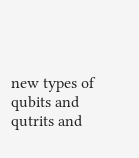new types of qubits and qutrits and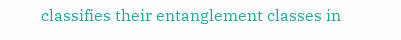classifies their entanglement classes in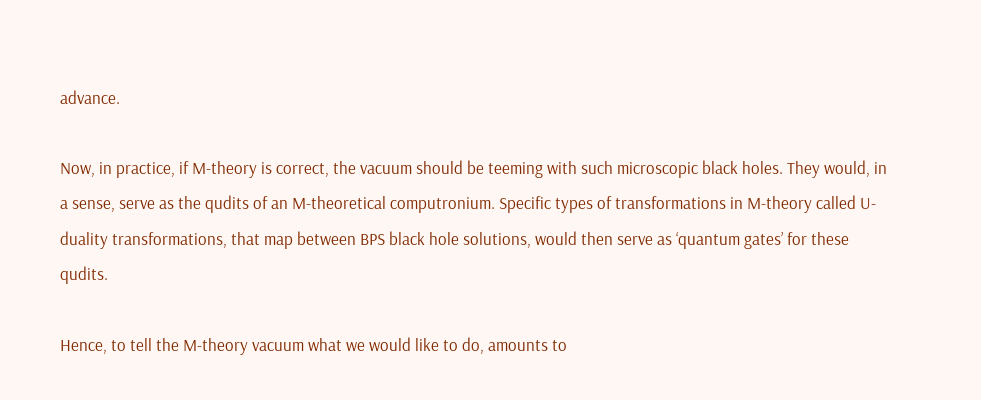advance.

Now, in practice, if M-theory is correct, the vacuum should be teeming with such microscopic black holes. They would, in a sense, serve as the qudits of an M-theoretical computronium. Specific types of transformations in M-theory called U-duality transformations, that map between BPS black hole solutions, would then serve as ‘quantum gates’ for these qudits.

Hence, to tell the M-theory vacuum what we would like to do, amounts to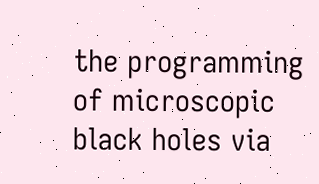the programming of microscopic black holes via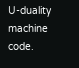U-duality machine code.